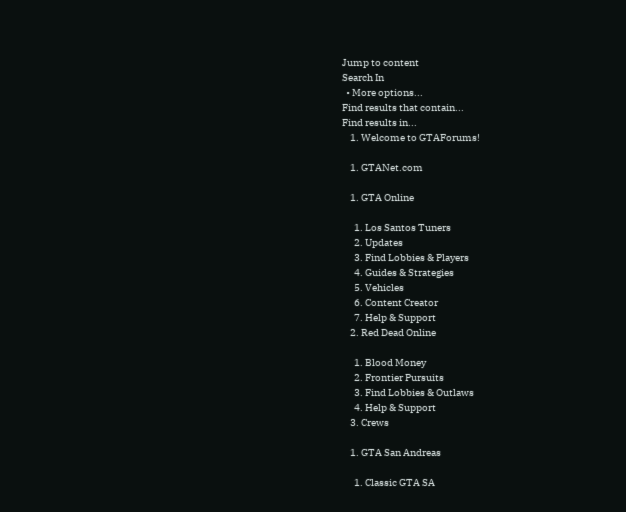Jump to content
Search In
  • More options...
Find results that contain...
Find results in...
    1. Welcome to GTAForums!

    1. GTANet.com

    1. GTA Online

      1. Los Santos Tuners
      2. Updates
      3. Find Lobbies & Players
      4. Guides & Strategies
      5. Vehicles
      6. Content Creator
      7. Help & Support
    2. Red Dead Online

      1. Blood Money
      2. Frontier Pursuits
      3. Find Lobbies & Outlaws
      4. Help & Support
    3. Crews

    1. GTA San Andreas

      1. Classic GTA SA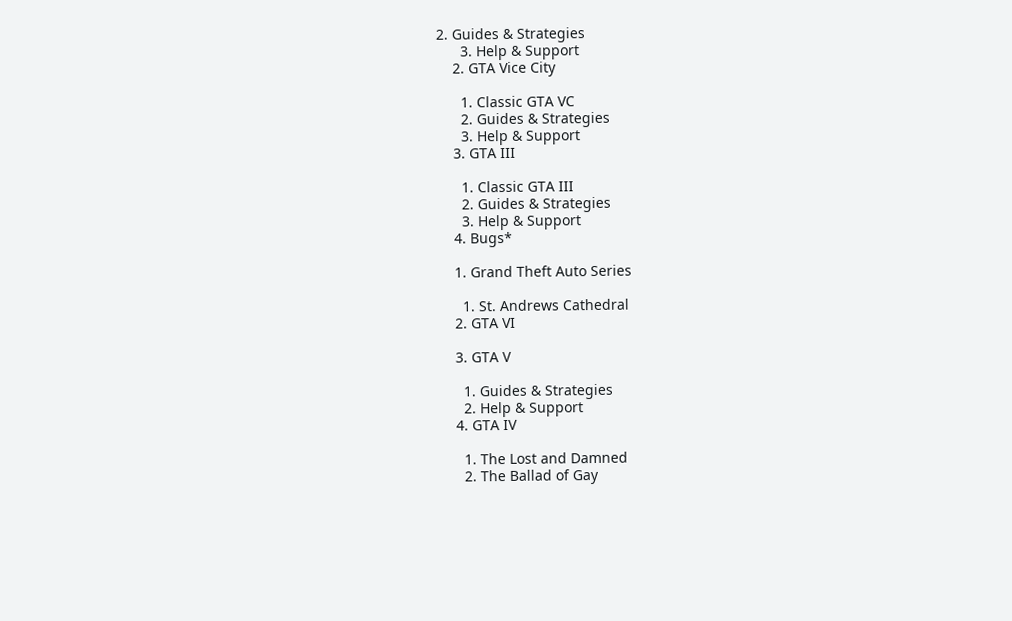2. Guides & Strategies
      3. Help & Support
    2. GTA Vice City

      1. Classic GTA VC
      2. Guides & Strategies
      3. Help & Support
    3. GTA III

      1. Classic GTA III
      2. Guides & Strategies
      3. Help & Support
    4. Bugs*

    1. Grand Theft Auto Series

      1. St. Andrews Cathedral
    2. GTA VI

    3. GTA V

      1. Guides & Strategies
      2. Help & Support
    4. GTA IV

      1. The Lost and Damned
      2. The Ballad of Gay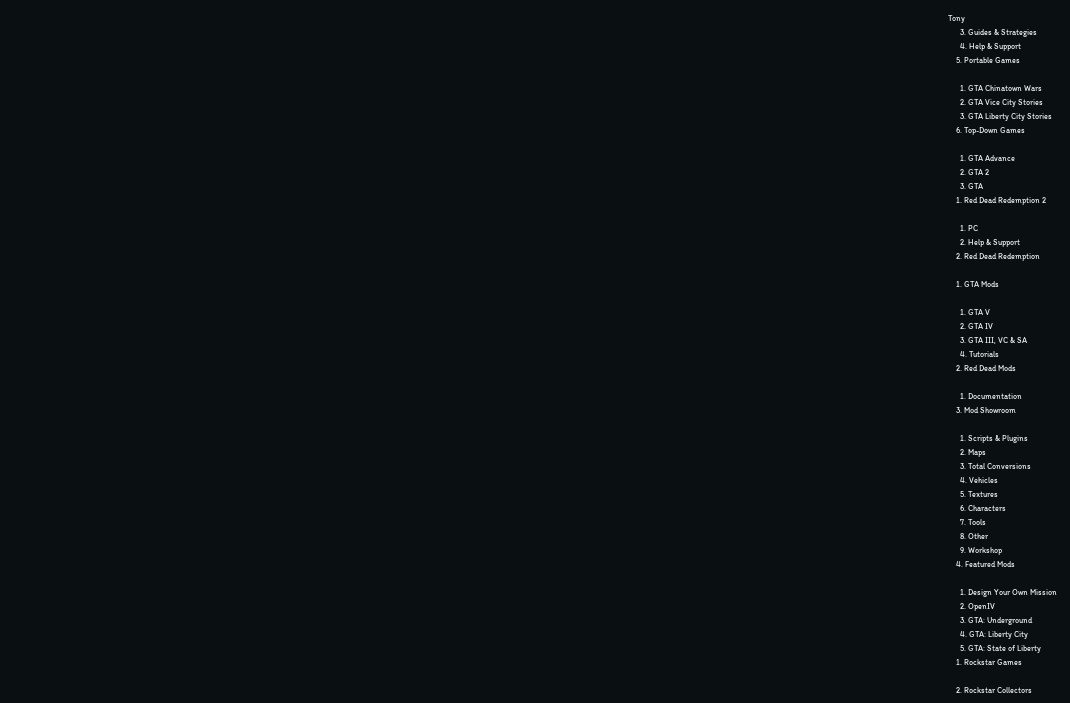Tony
      3. Guides & Strategies
      4. Help & Support
    5. Portable Games

      1. GTA Chinatown Wars
      2. GTA Vice City Stories
      3. GTA Liberty City Stories
    6. Top-Down Games

      1. GTA Advance
      2. GTA 2
      3. GTA
    1. Red Dead Redemption 2

      1. PC
      2. Help & Support
    2. Red Dead Redemption

    1. GTA Mods

      1. GTA V
      2. GTA IV
      3. GTA III, VC & SA
      4. Tutorials
    2. Red Dead Mods

      1. Documentation
    3. Mod Showroom

      1. Scripts & Plugins
      2. Maps
      3. Total Conversions
      4. Vehicles
      5. Textures
      6. Characters
      7. Tools
      8. Other
      9. Workshop
    4. Featured Mods

      1. Design Your Own Mission
      2. OpenIV
      3. GTA: Underground
      4. GTA: Liberty City
      5. GTA: State of Liberty
    1. Rockstar Games

    2. Rockstar Collectors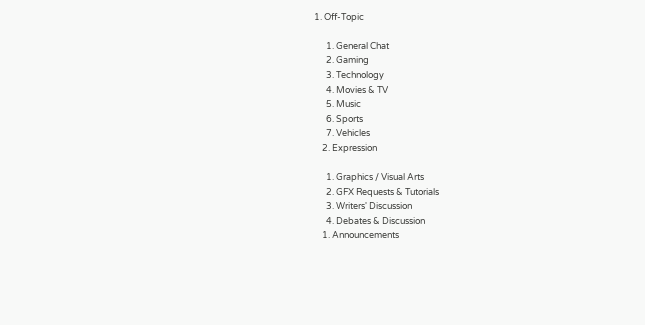1. Off-Topic

      1. General Chat
      2. Gaming
      3. Technology
      4. Movies & TV
      5. Music
      6. Sports
      7. Vehicles
    2. Expression

      1. Graphics / Visual Arts
      2. GFX Requests & Tutorials
      3. Writers' Discussion
      4. Debates & Discussion
    1. Announcements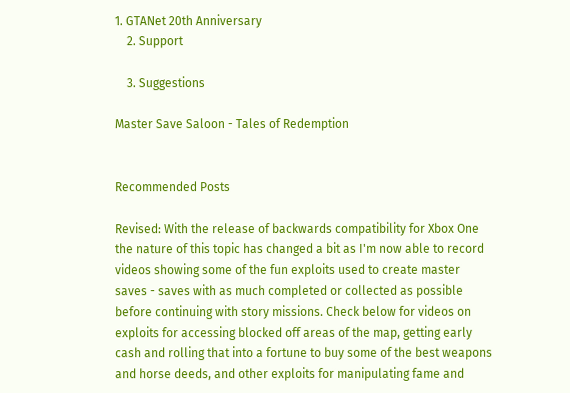1. GTANet 20th Anniversary
    2. Support

    3. Suggestions

Master Save Saloon - Tales of Redemption


Recommended Posts

Revised: With the release of backwards compatibility for Xbox One the nature of this topic has changed a bit as I'm now able to record videos showing some of the fun exploits used to create master saves - saves with as much completed or collected as possible before continuing with story missions. Check below for videos on exploits for accessing blocked off areas of the map, getting early cash and rolling that into a fortune to buy some of the best weapons and horse deeds, and other exploits for manipulating fame and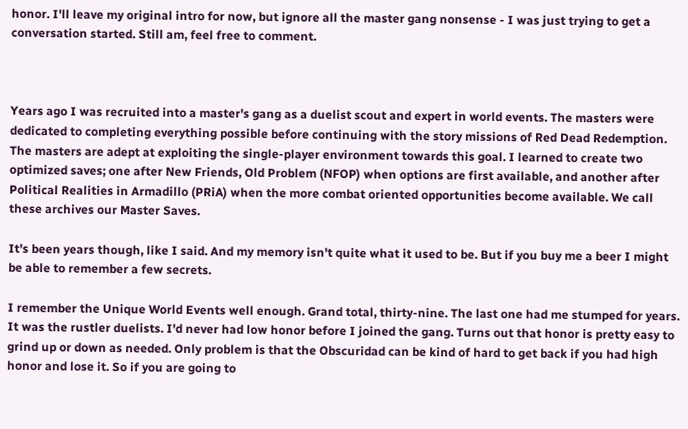honor. I'll leave my original intro for now, but ignore all the master gang nonsense - I was just trying to get a conversation started. Still am, feel free to comment.



Years ago I was recruited into a master's gang as a duelist scout and expert in world events. The masters were dedicated to completing everything possible before continuing with the story missions of Red Dead Redemption. The masters are adept at exploiting the single-player environment towards this goal. I learned to create two optimized saves; one after New Friends, Old Problem (NFOP) when options are first available, and another after Political Realities in Armadillo (PRiA) when the more combat oriented opportunities become available. We call these archives our Master Saves.

It's been years though, like I said. And my memory isn't quite what it used to be. But if you buy me a beer I might be able to remember a few secrets.

I remember the Unique World Events well enough. Grand total, thirty-nine. The last one had me stumped for years. It was the rustler duelists. I'd never had low honor before I joined the gang. Turns out that honor is pretty easy to grind up or down as needed. Only problem is that the Obscuridad can be kind of hard to get back if you had high honor and lose it. So if you are going to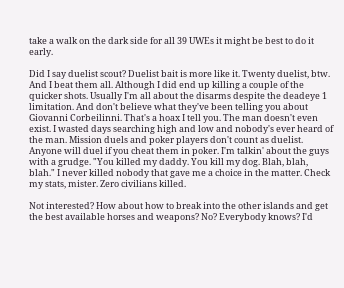take a walk on the dark side for all 39 UWEs it might be best to do it early.

Did I say duelist scout? Duelist bait is more like it. Twenty duelist, btw. And I beat them all. Although I did end up killing a couple of the quicker shots. Usually I'm all about the disarms despite the deadeye 1 limitation. And don't believe what they've been telling you about Giovanni Corbeilinni. That's a hoax I tell you. The man doesn't even exist. I wasted days searching high and low and nobody's ever heard of the man. Mission duels and poker players don't count as duelist. Anyone will duel if you cheat them in poker. I'm talkin' about the guys with a grudge. "You killed my daddy. You kill my dog. Blah, blah, blah." I never killed nobody that gave me a choice in the matter. Check my stats, mister. Zero civilians killed.

Not interested? How about how to break into the other islands and get the best available horses and weapons? No? Everybody knows? I'd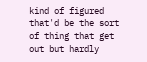kind of figured that'd be the sort of thing that get out but hardly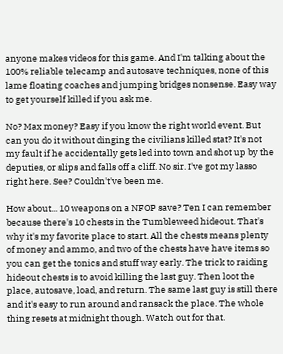anyone makes videos for this game. And I'm talking about the 100% reliable telecamp and autosave techniques, none of this lame floating coaches and jumping bridges nonsense. Easy way to get yourself killed if you ask me.

No? Max money? Easy if you know the right world event. But can you do it without dinging the civilians killed stat? It's not my fault if he accidentally gets led into town and shot up by the deputies, or slips and falls off a cliff. No sir. I've got my lasso right here. See? Couldn't've been me.

How about... 10 weapons on a NFOP save? Ten I can remember because there's 10 chests in the Tumbleweed hideout. That's why it's my favorite place to start. All the chests means plenty of money and ammo, and two of the chests have have items so you can get the tonics and stuff way early. The trick to raiding hideout chests is to avoid killing the last guy. Then loot the place, autosave, load, and return. The same last guy is still there and it's easy to run around and ransack the place. The whole thing resets at midnight though. Watch out for that.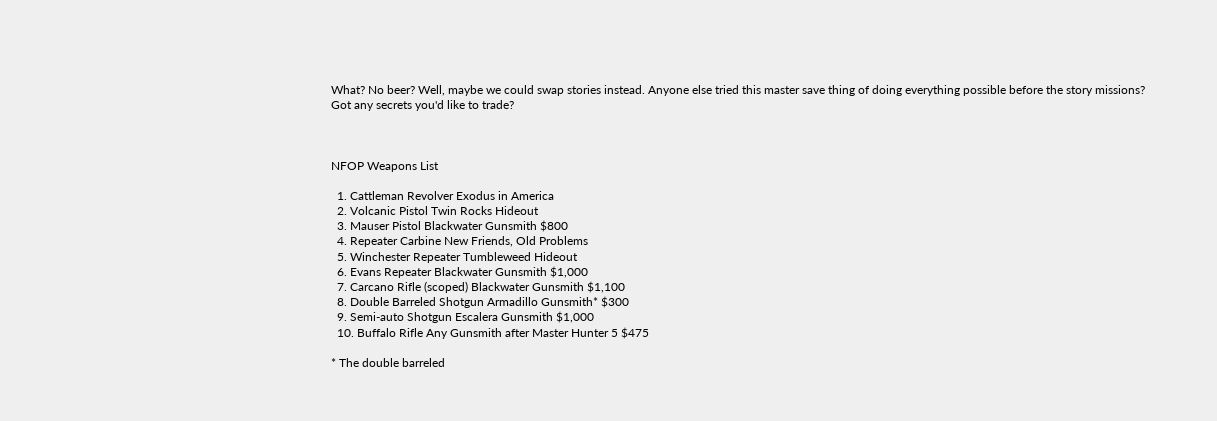What? No beer? Well, maybe we could swap stories instead. Anyone else tried this master save thing of doing everything possible before the story missions? Got any secrets you'd like to trade?



NFOP Weapons List

  1. Cattleman Revolver Exodus in America
  2. Volcanic Pistol Twin Rocks Hideout
  3. Mauser Pistol Blackwater Gunsmith $800
  4. Repeater Carbine New Friends, Old Problems
  5. Winchester Repeater Tumbleweed Hideout
  6. Evans Repeater Blackwater Gunsmith $1,000
  7. Carcano Rifle (scoped) Blackwater Gunsmith $1,100
  8. Double Barreled Shotgun Armadillo Gunsmith* $300
  9. Semi-auto Shotgun Escalera Gunsmith $1,000
  10. Buffalo Rifle Any Gunsmith after Master Hunter 5 $475

* The double barreled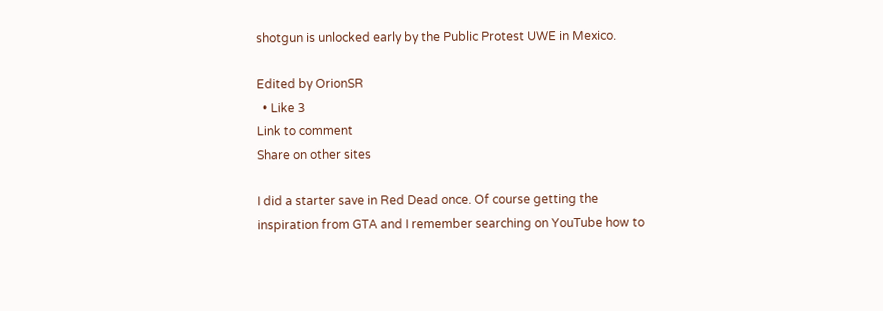shotgun is unlocked early by the Public Protest UWE in Mexico.

Edited by OrionSR
  • Like 3
Link to comment
Share on other sites

I did a starter save in Red Dead once. Of course getting the inspiration from GTA and I remember searching on YouTube how to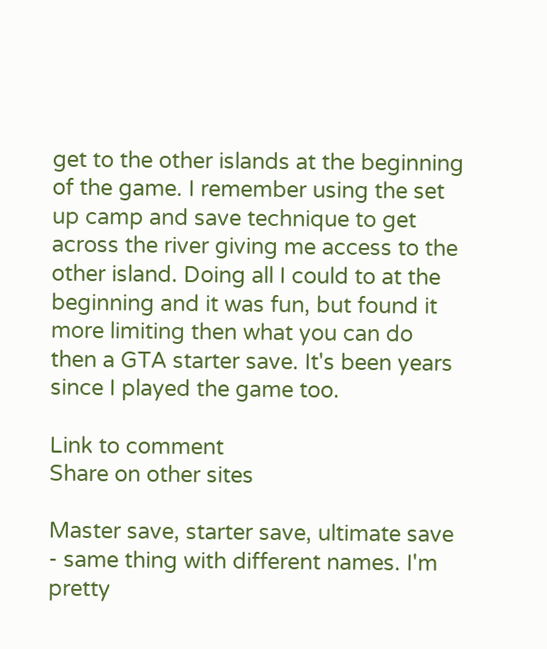get to the other islands at the beginning of the game. I remember using the set up camp and save technique to get across the river giving me access to the other island. Doing all I could to at the beginning and it was fun, but found it more limiting then what you can do then a GTA starter save. It's been years since I played the game too.

Link to comment
Share on other sites

Master save, starter save, ultimate save - same thing with different names. I'm pretty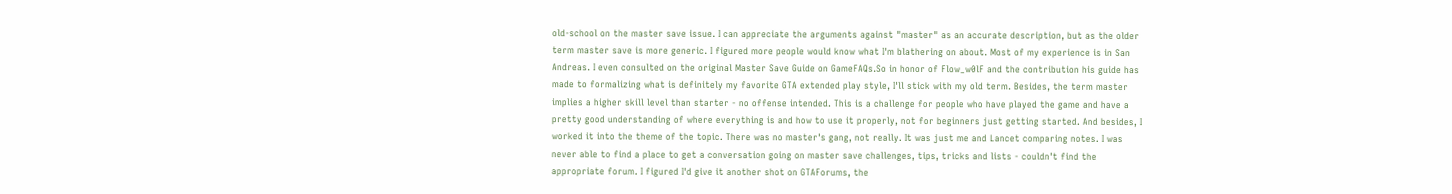old-school on the master save issue. I can appreciate the arguments against "master" as an accurate description, but as the older term master save is more generic. I figured more people would know what I'm blathering on about. Most of my experience is in San Andreas. I even consulted on the original Master Save Guide on GameFAQs.So in honor of Flow_w0lF and the contribution his guide has made to formalizing what is definitely my favorite GTA extended play style, I'll stick with my old term. Besides, the term master implies a higher skill level than starter - no offense intended. This is a challenge for people who have played the game and have a pretty good understanding of where everything is and how to use it properly, not for beginners just getting started. And besides, I worked it into the theme of the topic. There was no master's gang, not really. It was just me and Lancet comparing notes. I was never able to find a place to get a conversation going on master save challenges, tips, tricks and lists - couldn't find the appropriate forum. I figured I'd give it another shot on GTAForums, the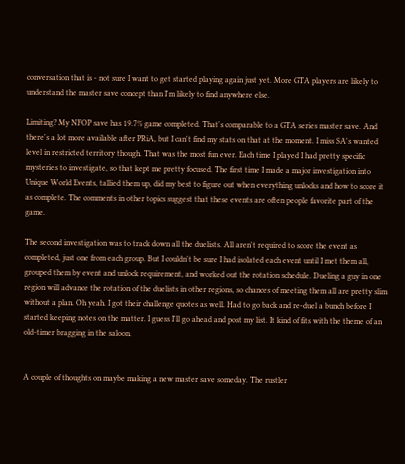conversation that is - not sure I want to get started playing again just yet. More GTA players are likely to understand the master save concept than I'm likely to find anywhere else.

Limiting? My NFOP save has 19.7% game completed. That's comparable to a GTA series master save. And there's a lot more available after PRiA, but I can't find my stats on that at the moment. I miss SA's wanted level in restricted territory though. That was the most fun ever. Each time I played I had pretty specific mysteries to investigate, so that kept me pretty focused. The first time I made a major investigation into Unique World Events, tallied them up, did my best to figure out when everything unlocks and how to score it as complete. The comments in other topics suggest that these events are often people favorite part of the game.

The second investigation was to track down all the duelists. All aren't required to score the event as completed, just one from each group. But I couldn't be sure I had isolated each event until I met them all, grouped them by event and unlock requirement, and worked out the rotation schedule. Dueling a guy in one region will advance the rotation of the duelists in other regions, so chances of meeting them all are pretty slim without a plan. Oh yeah. I got their challenge quotes as well. Had to go back and re-duel a bunch before I started keeping notes on the matter. I guess I'll go ahead and post my list. It kind of fits with the theme of an old-timer bragging in the saloon.


A couple of thoughts on maybe making a new master save someday. The rustler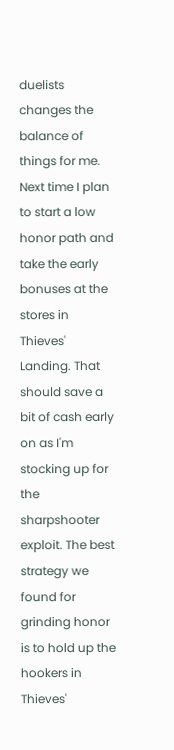duelists changes the balance of things for me. Next time I plan to start a low honor path and take the early bonuses at the stores in Thieves' Landing. That should save a bit of cash early on as I'm stocking up for the sharpshooter exploit. The best strategy we found for grinding honor is to hold up the hookers in Thieves'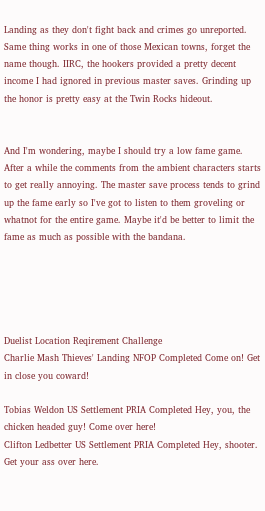Landing as they don't fight back and crimes go unreported. Same thing works in one of those Mexican towns, forget the name though. IIRC, the hookers provided a pretty decent income I had ignored in previous master saves. Grinding up the honor is pretty easy at the Twin Rocks hideout.


And I'm wondering, maybe I should try a low fame game. After a while the comments from the ambient characters starts to get really annoying. The master save process tends to grind up the fame early so I've got to listen to them groveling or whatnot for the entire game. Maybe it'd be better to limit the fame as much as possible with the bandana.





Duelist Location Reqirement Challenge
Charlie Mash Thieves' Landing NFOP Completed Come on! Get in close you coward!

Tobias Weldon US Settlement PRIA Completed Hey, you, the chicken headed guy! Come over here!
Clifton Ledbetter US Settlement PRIA Completed Hey, shooter. Get your ass over here.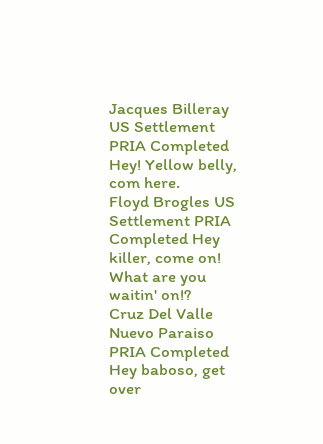Jacques Billeray US Settlement PRIA Completed Hey! Yellow belly, com here.
Floyd Brogles US Settlement PRIA Completed Hey killer, come on! What are you waitin' on!?
Cruz Del Valle Nuevo Paraiso PRIA Completed Hey baboso, get over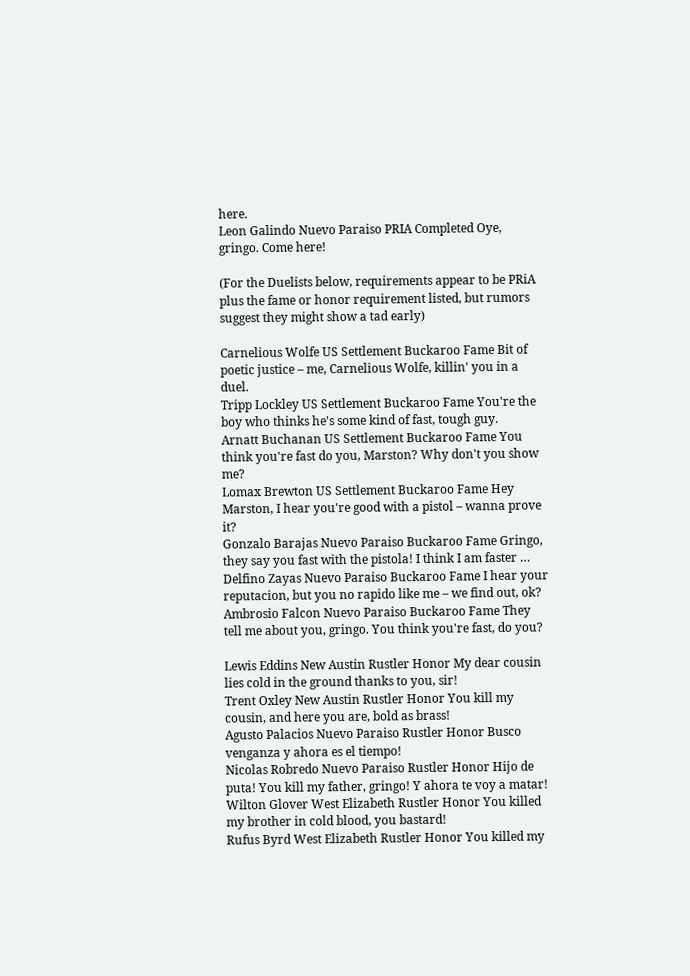here.
Leon Galindo Nuevo Paraiso PRIA Completed Oye, gringo. Come here!

(For the Duelists below, requirements appear to be PRiA plus the fame or honor requirement listed, but rumors suggest they might show a tad early)

Carnelious Wolfe US Settlement Buckaroo Fame Bit of poetic justice – me, Carnelious Wolfe, killin' you in a duel.
Tripp Lockley US Settlement Buckaroo Fame You're the boy who thinks he's some kind of fast, tough guy.
Arnatt Buchanan US Settlement Buckaroo Fame You think you're fast do you, Marston? Why don't you show me?
Lomax Brewton US Settlement Buckaroo Fame Hey Marston, I hear you're good with a pistol – wanna prove it?
Gonzalo Barajas Nuevo Paraiso Buckaroo Fame Gringo, they say you fast with the pistola! I think I am faster …
Delfino Zayas Nuevo Paraiso Buckaroo Fame I hear your reputacion, but you no rapido like me – we find out, ok?
Ambrosio Falcon Nuevo Paraiso Buckaroo Fame They tell me about you, gringo. You think you're fast, do you?

Lewis Eddins New Austin Rustler Honor My dear cousin lies cold in the ground thanks to you, sir!
Trent Oxley New Austin Rustler Honor You kill my cousin, and here you are, bold as brass!
Agusto Palacios Nuevo Paraiso Rustler Honor Busco venganza y ahora es el tiempo!
Nicolas Robredo Nuevo Paraiso Rustler Honor Hijo de puta! You kill my father, gringo! Y ahora te voy a matar!
Wilton Glover West Elizabeth Rustler Honor You killed my brother in cold blood, you bastard!
Rufus Byrd West Elizabeth Rustler Honor You killed my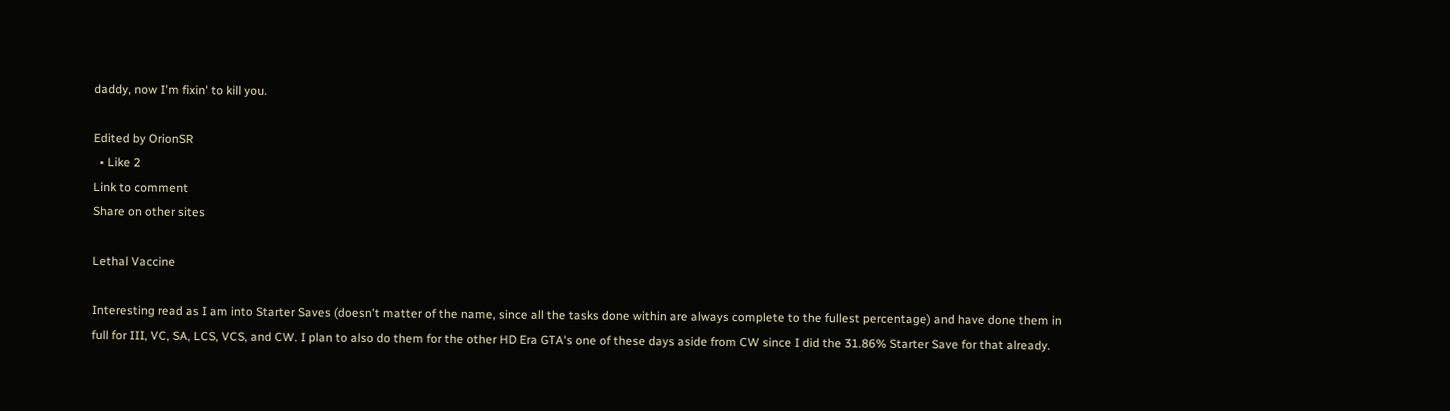daddy, now I'm fixin' to kill you.

Edited by OrionSR
  • Like 2
Link to comment
Share on other sites

Lethal Vaccine

Interesting read as I am into Starter Saves (doesn't matter of the name, since all the tasks done within are always complete to the fullest percentage) and have done them in full for III, VC, SA, LCS, VCS, and CW. I plan to also do them for the other HD Era GTA's one of these days aside from CW since I did the 31.86% Starter Save for that already.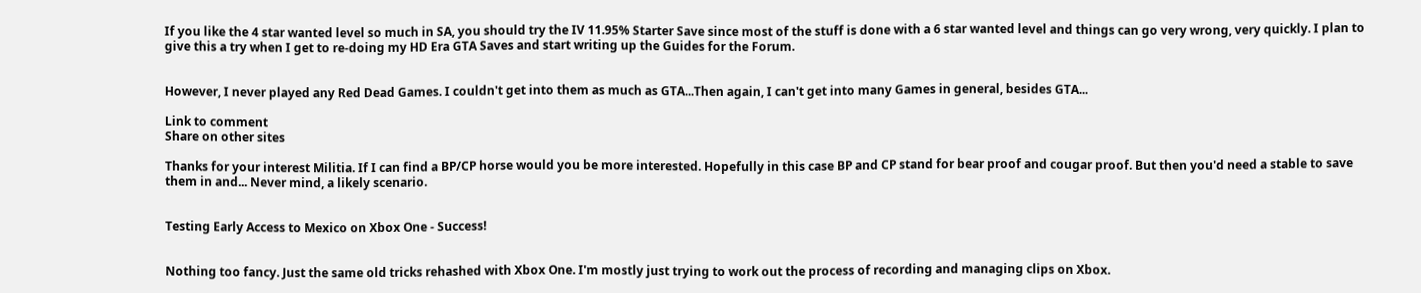If you like the 4 star wanted level so much in SA, you should try the IV 11.95% Starter Save since most of the stuff is done with a 6 star wanted level and things can go very wrong, very quickly. I plan to give this a try when I get to re-doing my HD Era GTA Saves and start writing up the Guides for the Forum.


However, I never played any Red Dead Games. I couldn't get into them as much as GTA...Then again, I can't get into many Games in general, besides GTA...

Link to comment
Share on other sites

Thanks for your interest Militia. If I can find a BP/CP horse would you be more interested. Hopefully in this case BP and CP stand for bear proof and cougar proof. But then you'd need a stable to save them in and... Never mind, a likely scenario.


Testing Early Access to Mexico on Xbox One - Success!


Nothing too fancy. Just the same old tricks rehashed with Xbox One. I'm mostly just trying to work out the process of recording and managing clips on Xbox.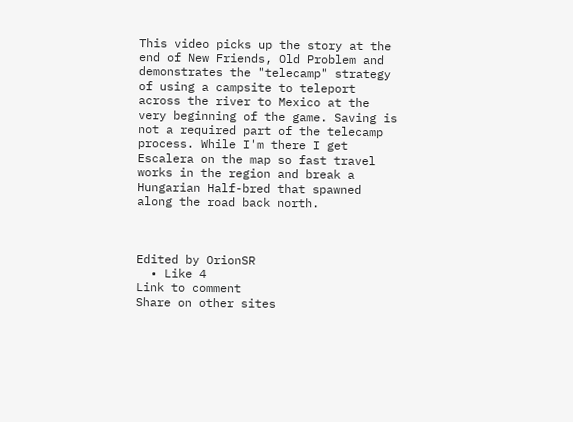This video picks up the story at the end of New Friends, Old Problem and demonstrates the "telecamp" strategy of using a campsite to teleport across the river to Mexico at the very beginning of the game. Saving is not a required part of the telecamp process. While I'm there I get Escalera on the map so fast travel works in the region and break a Hungarian Half-bred that spawned along the road back north.



Edited by OrionSR
  • Like 4
Link to comment
Share on other sites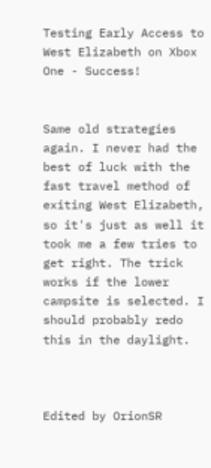Testing Early Access to West Elizabeth on Xbox One - Success!


Same old strategies again. I never had the best of luck with the fast travel method of exiting West Elizabeth, so it's just as well it took me a few tries to get right. The trick works if the lower campsite is selected. I should probably redo this in the daylight.



Edited by OrionSR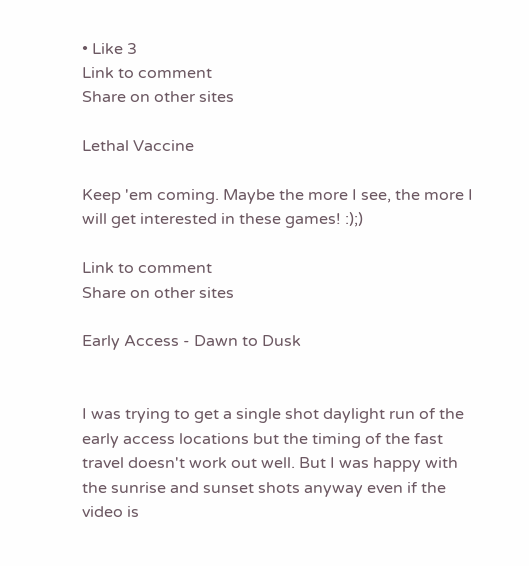• Like 3
Link to comment
Share on other sites

Lethal Vaccine

Keep 'em coming. Maybe the more I see, the more I will get interested in these games! :);)

Link to comment
Share on other sites

Early Access - Dawn to Dusk


I was trying to get a single shot daylight run of the early access locations but the timing of the fast travel doesn't work out well. But I was happy with the sunrise and sunset shots anyway even if the video is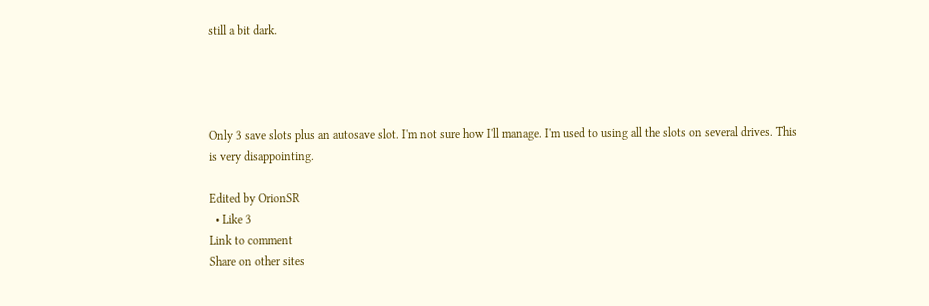still a bit dark.




Only 3 save slots plus an autosave slot. I'm not sure how I'll manage. I'm used to using all the slots on several drives. This is very disappointing.

Edited by OrionSR
  • Like 3
Link to comment
Share on other sites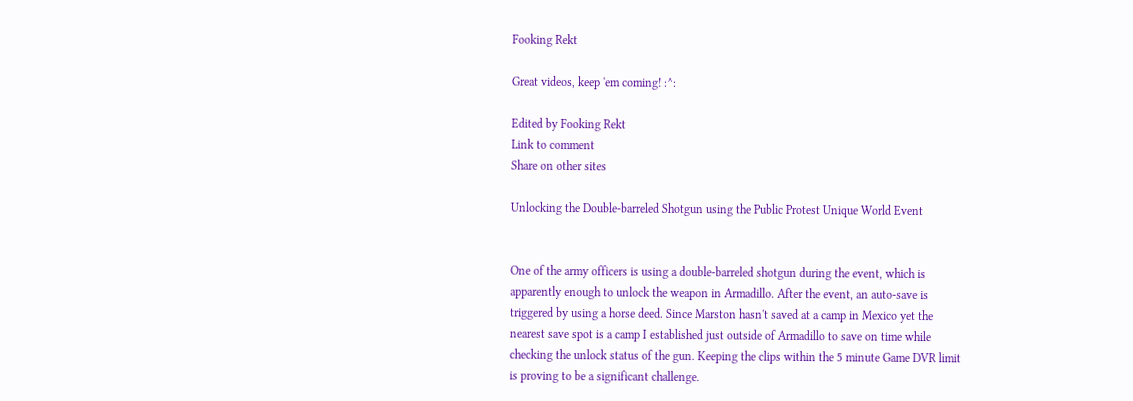Fooking Rekt

Great videos, keep 'em coming! :^:

Edited by Fooking Rekt
Link to comment
Share on other sites

Unlocking the Double-barreled Shotgun using the Public Protest Unique World Event


One of the army officers is using a double-barreled shotgun during the event, which is apparently enough to unlock the weapon in Armadillo. After the event, an auto-save is triggered by using a horse deed. Since Marston hasn't saved at a camp in Mexico yet the nearest save spot is a camp I established just outside of Armadillo to save on time while checking the unlock status of the gun. Keeping the clips within the 5 minute Game DVR limit is proving to be a significant challenge.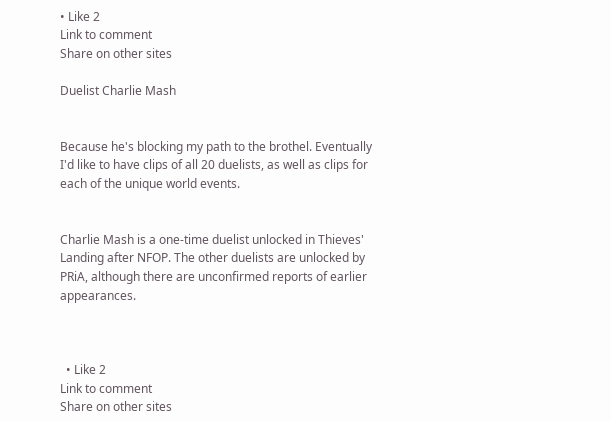• Like 2
Link to comment
Share on other sites

Duelist Charlie Mash


Because he's blocking my path to the brothel. Eventually I'd like to have clips of all 20 duelists, as well as clips for each of the unique world events.


Charlie Mash is a one-time duelist unlocked in Thieves' Landing after NFOP. The other duelists are unlocked by PRiA, although there are unconfirmed reports of earlier appearances.



  • Like 2
Link to comment
Share on other sites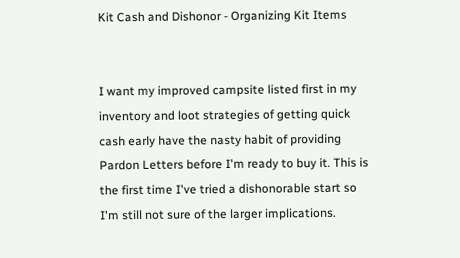Kit Cash and Dishonor - Organizing Kit Items


I want my improved campsite listed first in my inventory and loot strategies of getting quick cash early have the nasty habit of providing Pardon Letters before I'm ready to buy it. This is the first time I've tried a dishonorable start so I'm still not sure of the larger implications.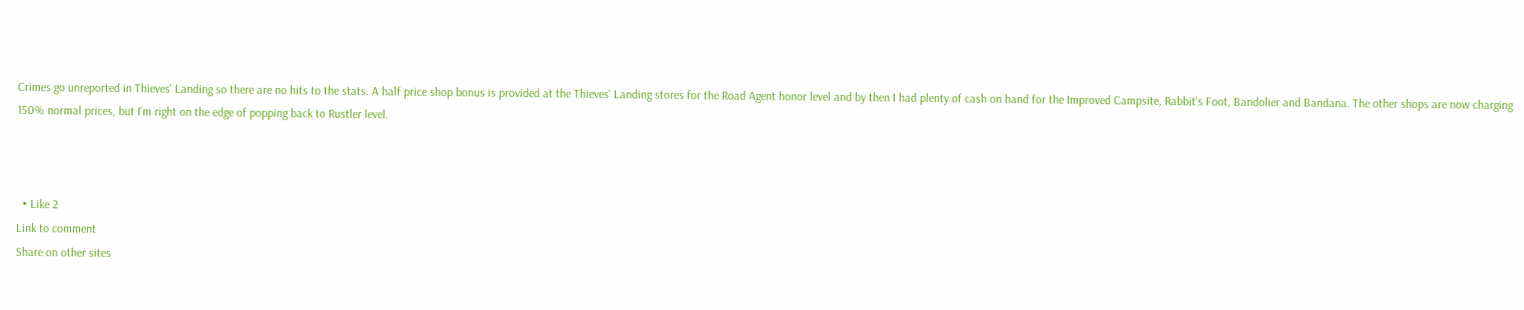Crimes go unreported in Thieves' Landing so there are no hits to the stats. A half price shop bonus is provided at the Thieves' Landing stores for the Road Agent honor level and by then I had plenty of cash on hand for the Improved Campsite, Rabbit's Foot, Bandolier and Bandana. The other shops are now charging 150% normal prices, but I'm right on the edge of popping back to Rustler level.



  • Like 2
Link to comment
Share on other sites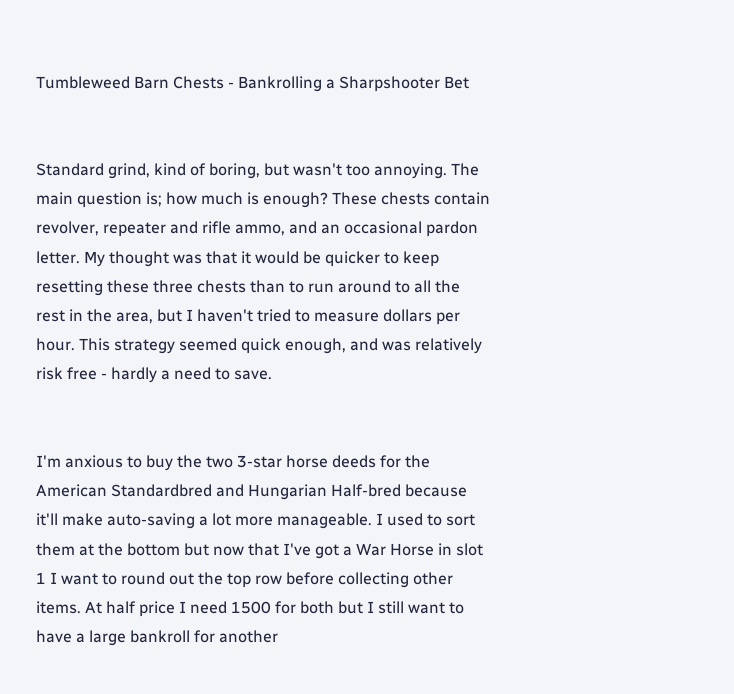Tumbleweed Barn Chests - Bankrolling a Sharpshooter Bet


Standard grind, kind of boring, but wasn't too annoying. The main question is; how much is enough? These chests contain revolver, repeater and rifle ammo, and an occasional pardon letter. My thought was that it would be quicker to keep resetting these three chests than to run around to all the rest in the area, but I haven't tried to measure dollars per hour. This strategy seemed quick enough, and was relatively risk free - hardly a need to save.


I'm anxious to buy the two 3-star horse deeds for the American Standardbred and Hungarian Half-bred because it'll make auto-saving a lot more manageable. I used to sort them at the bottom but now that I've got a War Horse in slot 1 I want to round out the top row before collecting other items. At half price I need 1500 for both but I still want to have a large bankroll for another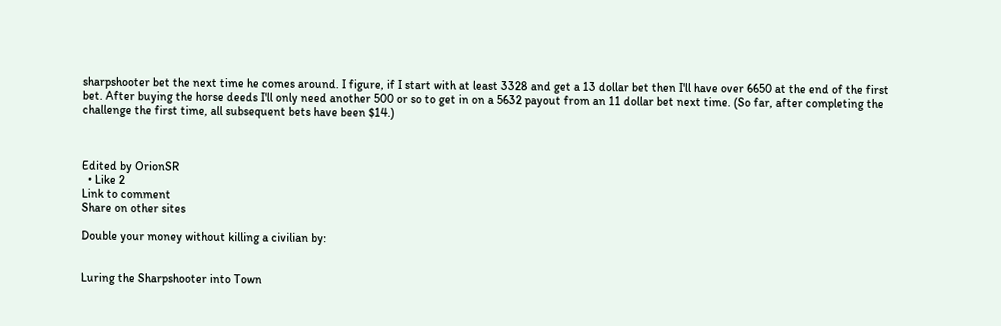sharpshooter bet the next time he comes around. I figure, if I start with at least 3328 and get a 13 dollar bet then I'll have over 6650 at the end of the first bet. After buying the horse deeds I'll only need another 500 or so to get in on a 5632 payout from an 11 dollar bet next time. (So far, after completing the challenge the first time, all subsequent bets have been $14.)



Edited by OrionSR
  • Like 2
Link to comment
Share on other sites

Double your money without killing a civilian by:


Luring the Sharpshooter into Town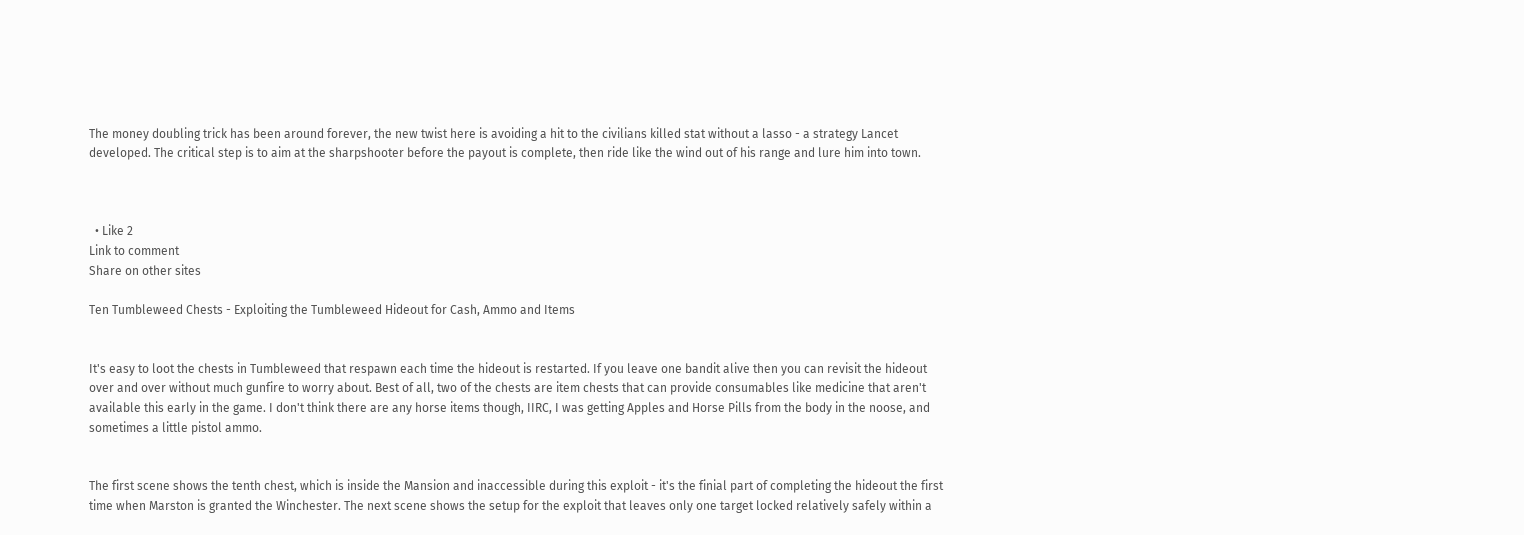The money doubling trick has been around forever, the new twist here is avoiding a hit to the civilians killed stat without a lasso - a strategy Lancet developed. The critical step is to aim at the sharpshooter before the payout is complete, then ride like the wind out of his range and lure him into town.



  • Like 2
Link to comment
Share on other sites

Ten Tumbleweed Chests - Exploiting the Tumbleweed Hideout for Cash, Ammo and Items


It's easy to loot the chests in Tumbleweed that respawn each time the hideout is restarted. If you leave one bandit alive then you can revisit the hideout over and over without much gunfire to worry about. Best of all, two of the chests are item chests that can provide consumables like medicine that aren't available this early in the game. I don't think there are any horse items though, IIRC, I was getting Apples and Horse Pills from the body in the noose, and sometimes a little pistol ammo.


The first scene shows the tenth chest, which is inside the Mansion and inaccessible during this exploit - it's the finial part of completing the hideout the first time when Marston is granted the Winchester. The next scene shows the setup for the exploit that leaves only one target locked relatively safely within a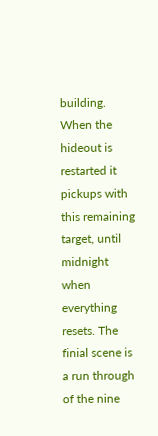building. When the hideout is restarted it pickups with this remaining target, until midnight when everything resets. The finial scene is a run through of the nine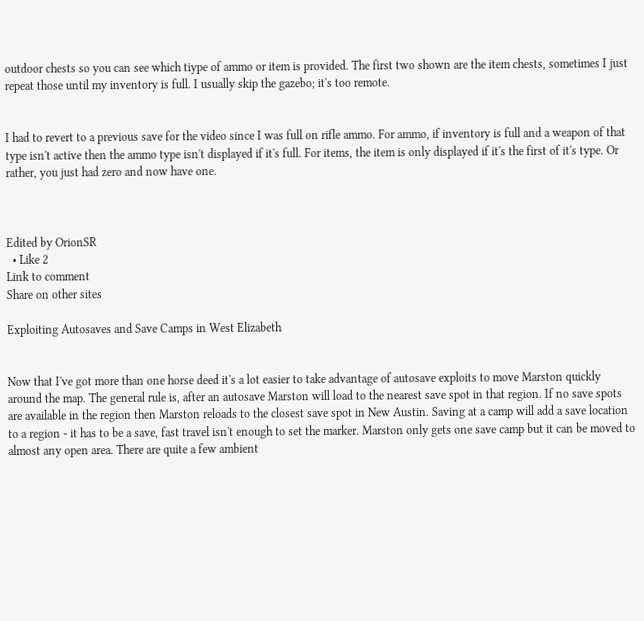outdoor chests so you can see which tiype of ammo or item is provided. The first two shown are the item chests, sometimes I just repeat those until my inventory is full. I usually skip the gazebo; it's too remote.


I had to revert to a previous save for the video since I was full on rifle ammo. For ammo, if inventory is full and a weapon of that type isn't active then the ammo type isn't displayed if it's full. For items, the item is only displayed if it's the first of it's type. Or rather, you just had zero and now have one.



Edited by OrionSR
  • Like 2
Link to comment
Share on other sites

Exploiting Autosaves and Save Camps in West Elizabeth


Now that I've got more than one horse deed it's a lot easier to take advantage of autosave exploits to move Marston quickly around the map. The general rule is, after an autosave Marston will load to the nearest save spot in that region. If no save spots are available in the region then Marston reloads to the closest save spot in New Austin. Saving at a camp will add a save location to a region - it has to be a save, fast travel isn't enough to set the marker. Marston only gets one save camp but it can be moved to almost any open area. There are quite a few ambient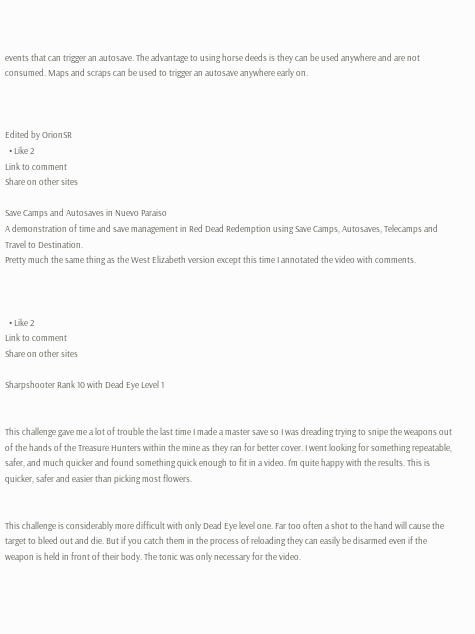events that can trigger an autosave. The advantage to using horse deeds is they can be used anywhere and are not consumed. Maps and scraps can be used to trigger an autosave anywhere early on.



Edited by OrionSR
  • Like 2
Link to comment
Share on other sites

Save Camps and Autosaves in Nuevo Paraiso
A demonstration of time and save management in Red Dead Redemption using Save Camps, Autosaves, Telecamps and Travel to Destination.
Pretty much the same thing as the West Elizabeth version except this time I annotated the video with comments.



  • Like 2
Link to comment
Share on other sites

Sharpshooter Rank 10 with Dead Eye Level 1


This challenge gave me a lot of trouble the last time I made a master save so I was dreading trying to snipe the weapons out of the hands of the Treasure Hunters within the mine as they ran for better cover. I went looking for something repeatable, safer, and much quicker and found something quick enough to fit in a video. I'm quite happy with the results. This is quicker, safer and easier than picking most flowers.


This challenge is considerably more difficult with only Dead Eye level one. Far too often a shot to the hand will cause the target to bleed out and die. But if you catch them in the process of reloading they can easily be disarmed even if the weapon is held in front of their body. The tonic was only necessary for the video.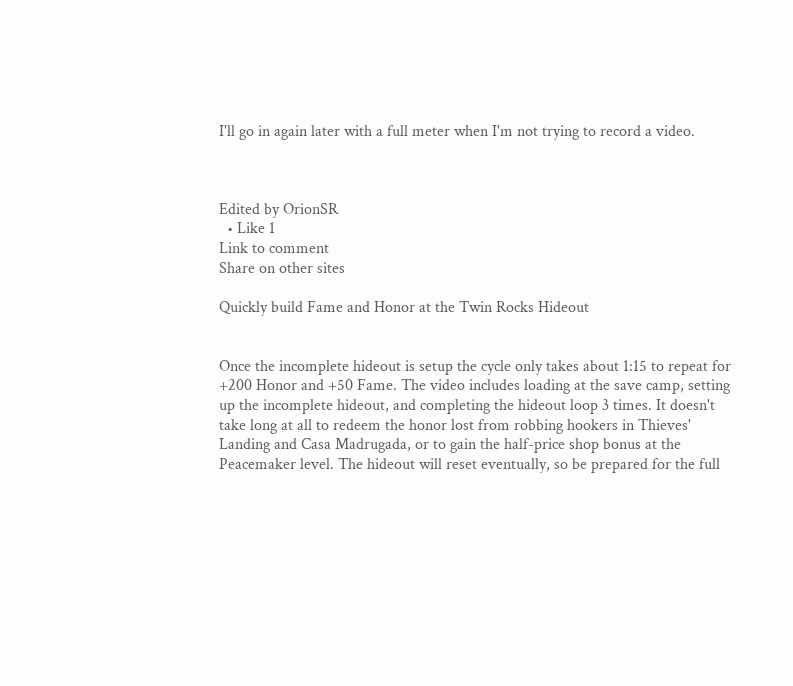I'll go in again later with a full meter when I'm not trying to record a video.



Edited by OrionSR
  • Like 1
Link to comment
Share on other sites

Quickly build Fame and Honor at the Twin Rocks Hideout


Once the incomplete hideout is setup the cycle only takes about 1:15 to repeat for +200 Honor and +50 Fame. The video includes loading at the save camp, setting up the incomplete hideout, and completing the hideout loop 3 times. It doesn't take long at all to redeem the honor lost from robbing hookers in Thieves' Landing and Casa Madrugada, or to gain the half-price shop bonus at the Peacemaker level. The hideout will reset eventually, so be prepared for the full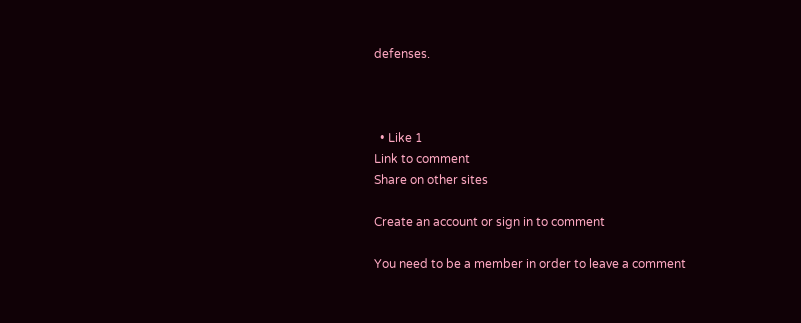defenses.



  • Like 1
Link to comment
Share on other sites

Create an account or sign in to comment

You need to be a member in order to leave a comment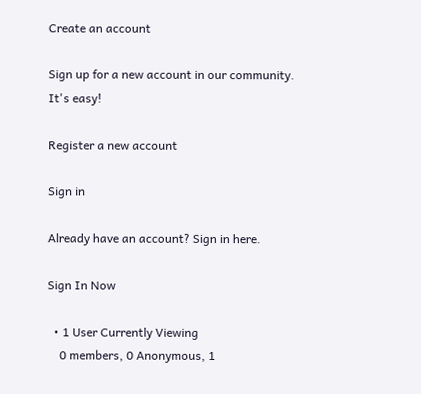Create an account

Sign up for a new account in our community. It's easy!

Register a new account

Sign in

Already have an account? Sign in here.

Sign In Now

  • 1 User Currently Viewing
    0 members, 0 Anonymous, 1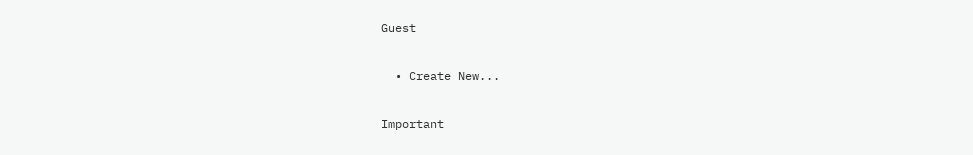Guest

  • Create New...

Important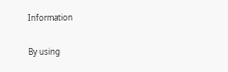Information

By using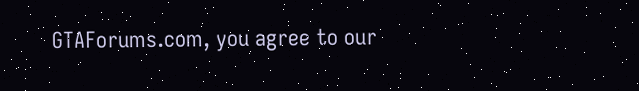GTAForums.com, you agree to our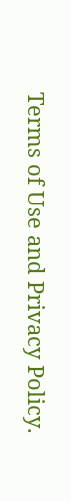Terms of Use and Privacy Policy.